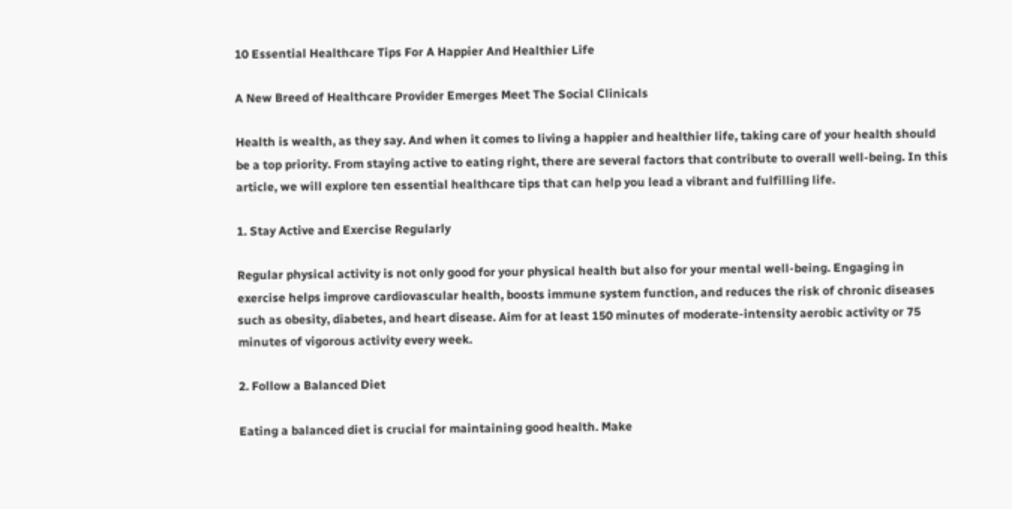10 Essential Healthcare Tips For A Happier And Healthier Life

A New Breed of Healthcare Provider Emerges Meet The Social Clinicals

Health is wealth, as they say. And when it comes to living a happier and healthier life, taking care of your health should be a top priority. From staying active to eating right, there are several factors that contribute to overall well-being. In this article, we will explore ten essential healthcare tips that can help you lead a vibrant and fulfilling life.

1. Stay Active and Exercise Regularly

Regular physical activity is not only good for your physical health but also for your mental well-being. Engaging in exercise helps improve cardiovascular health, boosts immune system function, and reduces the risk of chronic diseases such as obesity, diabetes, and heart disease. Aim for at least 150 minutes of moderate-intensity aerobic activity or 75 minutes of vigorous activity every week.

2. Follow a Balanced Diet

Eating a balanced diet is crucial for maintaining good health. Make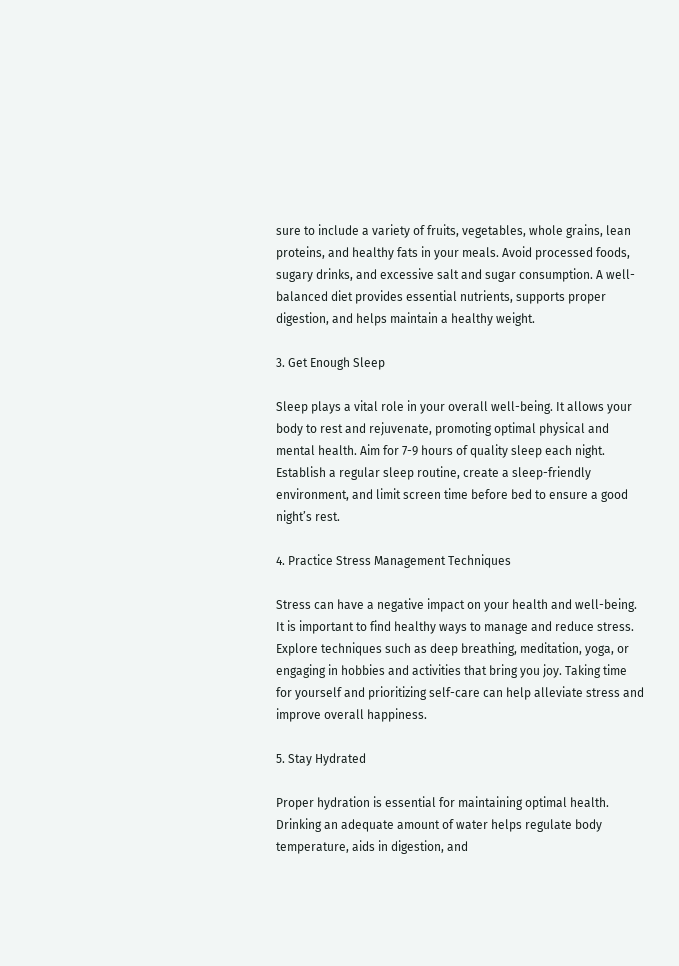sure to include a variety of fruits, vegetables, whole grains, lean proteins, and healthy fats in your meals. Avoid processed foods, sugary drinks, and excessive salt and sugar consumption. A well-balanced diet provides essential nutrients, supports proper digestion, and helps maintain a healthy weight.

3. Get Enough Sleep

Sleep plays a vital role in your overall well-being. It allows your body to rest and rejuvenate, promoting optimal physical and mental health. Aim for 7-9 hours of quality sleep each night. Establish a regular sleep routine, create a sleep-friendly environment, and limit screen time before bed to ensure a good night’s rest.

4. Practice Stress Management Techniques

Stress can have a negative impact on your health and well-being. It is important to find healthy ways to manage and reduce stress. Explore techniques such as deep breathing, meditation, yoga, or engaging in hobbies and activities that bring you joy. Taking time for yourself and prioritizing self-care can help alleviate stress and improve overall happiness.

5. Stay Hydrated

Proper hydration is essential for maintaining optimal health. Drinking an adequate amount of water helps regulate body temperature, aids in digestion, and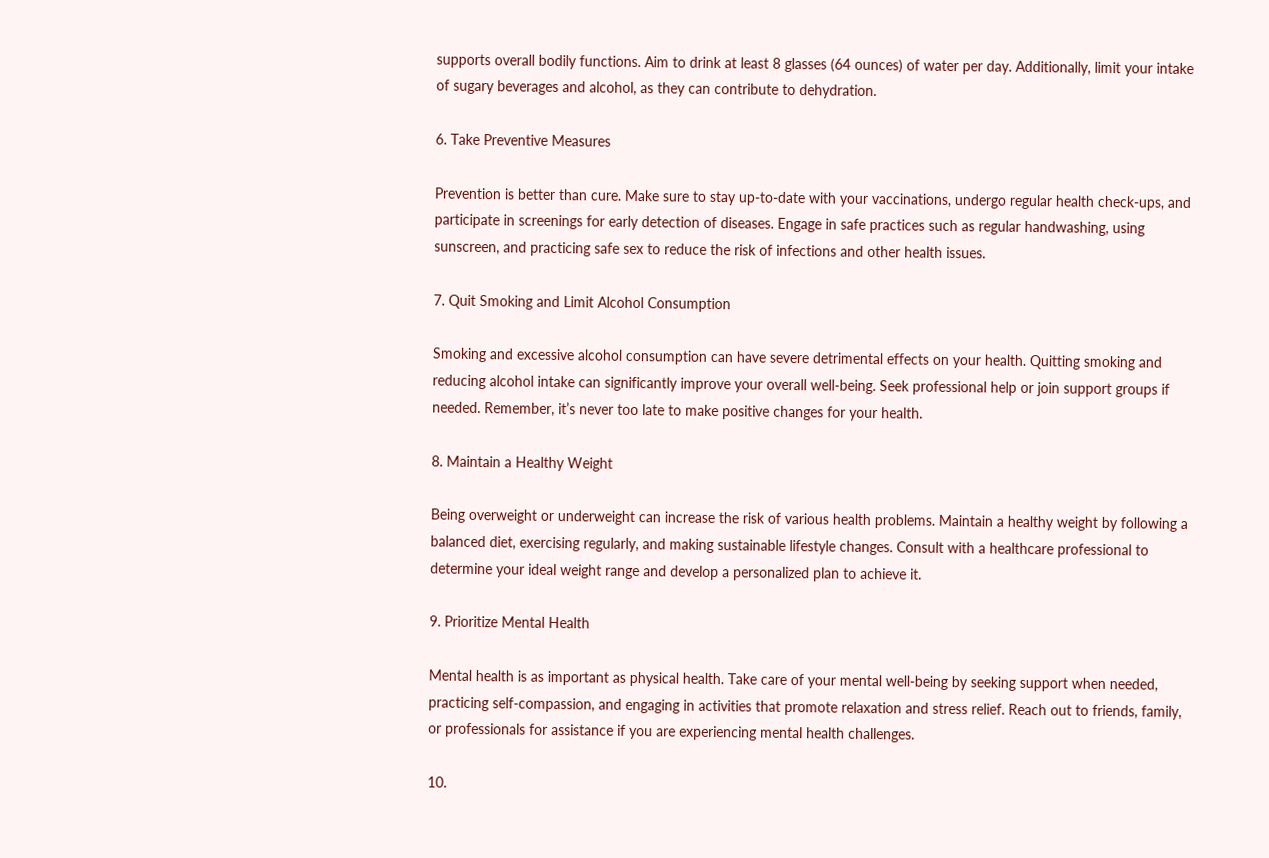supports overall bodily functions. Aim to drink at least 8 glasses (64 ounces) of water per day. Additionally, limit your intake of sugary beverages and alcohol, as they can contribute to dehydration.

6. Take Preventive Measures

Prevention is better than cure. Make sure to stay up-to-date with your vaccinations, undergo regular health check-ups, and participate in screenings for early detection of diseases. Engage in safe practices such as regular handwashing, using sunscreen, and practicing safe sex to reduce the risk of infections and other health issues.

7. Quit Smoking and Limit Alcohol Consumption

Smoking and excessive alcohol consumption can have severe detrimental effects on your health. Quitting smoking and reducing alcohol intake can significantly improve your overall well-being. Seek professional help or join support groups if needed. Remember, it’s never too late to make positive changes for your health.

8. Maintain a Healthy Weight

Being overweight or underweight can increase the risk of various health problems. Maintain a healthy weight by following a balanced diet, exercising regularly, and making sustainable lifestyle changes. Consult with a healthcare professional to determine your ideal weight range and develop a personalized plan to achieve it.

9. Prioritize Mental Health

Mental health is as important as physical health. Take care of your mental well-being by seeking support when needed, practicing self-compassion, and engaging in activities that promote relaxation and stress relief. Reach out to friends, family, or professionals for assistance if you are experiencing mental health challenges.

10.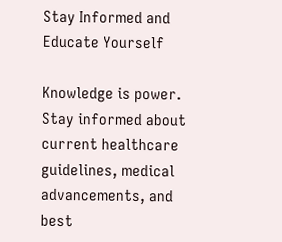Stay Informed and Educate Yourself

Knowledge is power. Stay informed about current healthcare guidelines, medical advancements, and best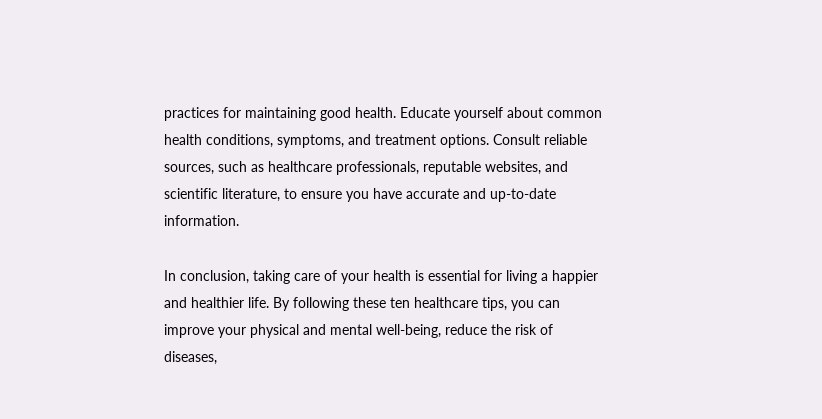practices for maintaining good health. Educate yourself about common health conditions, symptoms, and treatment options. Consult reliable sources, such as healthcare professionals, reputable websites, and scientific literature, to ensure you have accurate and up-to-date information.

In conclusion, taking care of your health is essential for living a happier and healthier life. By following these ten healthcare tips, you can improve your physical and mental well-being, reduce the risk of diseases,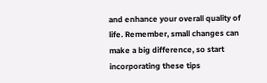and enhance your overall quality of life. Remember, small changes can make a big difference, so start incorporating these tips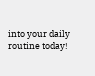into your daily routine today!